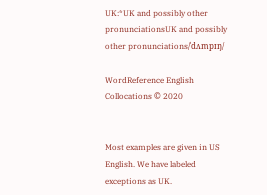UK:*UK and possibly other pronunciationsUK and possibly other pronunciations/ˈdʌmpɪŋ/

WordReference English Collocations © 2020


Most examples are given in US English. We have labeled exceptions as UK.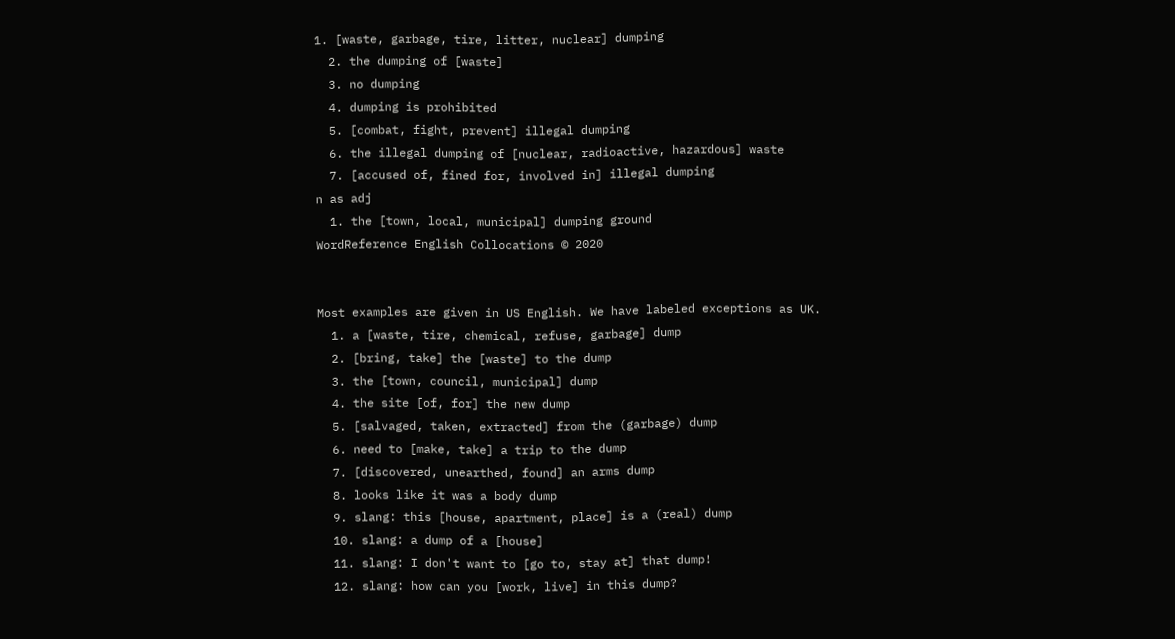1. [waste, garbage, tire, litter, nuclear] dumping
  2. the dumping of [waste]
  3. no dumping
  4. dumping is prohibited
  5. [combat, fight, prevent] illegal dumping
  6. the illegal dumping of [nuclear, radioactive, hazardous] waste
  7. [accused of, fined for, involved in] illegal dumping
n as adj
  1. the [town, local, municipal] dumping ground
WordReference English Collocations © 2020


Most examples are given in US English. We have labeled exceptions as UK.
  1. a [waste, tire, chemical, refuse, garbage] dump
  2. [bring, take] the [waste] to the dump
  3. the [town, council, municipal] dump
  4. the site [of, for] the new dump
  5. [salvaged, taken, extracted] from the (garbage) dump
  6. need to [make, take] a trip to the dump
  7. [discovered, unearthed, found] an arms dump
  8. looks like it was a body dump
  9. slang: this [house, apartment, place] is a (real) dump
  10. slang: a dump of a [house]
  11. slang: I don't want to [go to, stay at] that dump!
  12. slang: how can you [work, live] in this dump?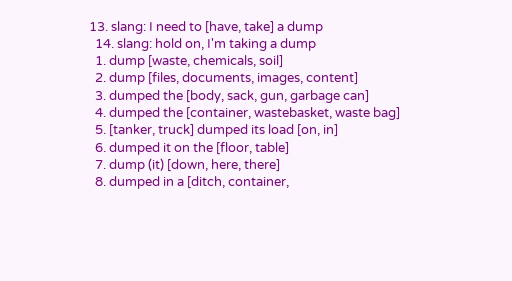13. slang: I need to [have, take] a dump
  14. slang: hold on, I'm taking a dump
  1. dump [waste, chemicals, soil]
  2. dump [files, documents, images, content]
  3. dumped the [body, sack, gun, garbage can]
  4. dumped the [container, wastebasket, waste bag]
  5. [tanker, truck] dumped its load [on, in]
  6. dumped it on the [floor, table]
  7. dump (it) [down, here, there]
  8. dumped in a [ditch, container,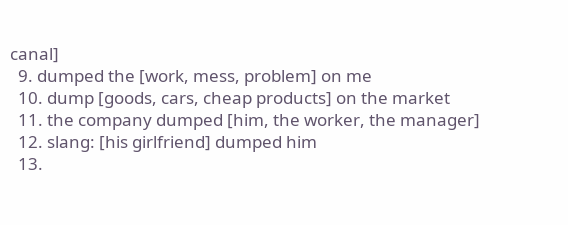canal]
  9. dumped the [work, mess, problem] on me
  10. dump [goods, cars, cheap products] on the market
  11. the company dumped [him, the worker, the manager]
  12. slang: [his girlfriend] dumped him
  13.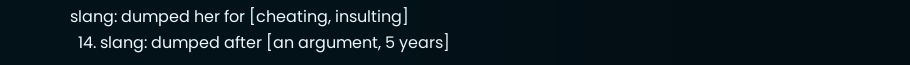slang: dumped her for [cheating, insulting]
  14. slang: dumped after [an argument, 5 years]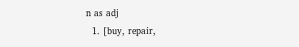n as adj
  1. [buy, repair,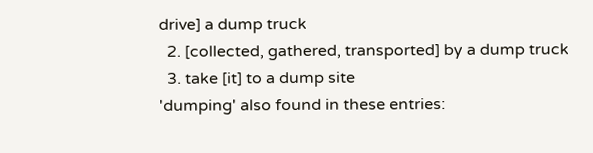drive] a dump truck
  2. [collected, gathered, transported] by a dump truck
  3. take [it] to a dump site
'dumping' also found in these entries: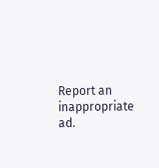Report an inappropriate ad.